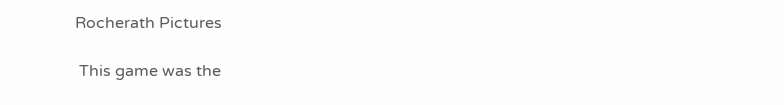Rocherath Pictures

 This game was the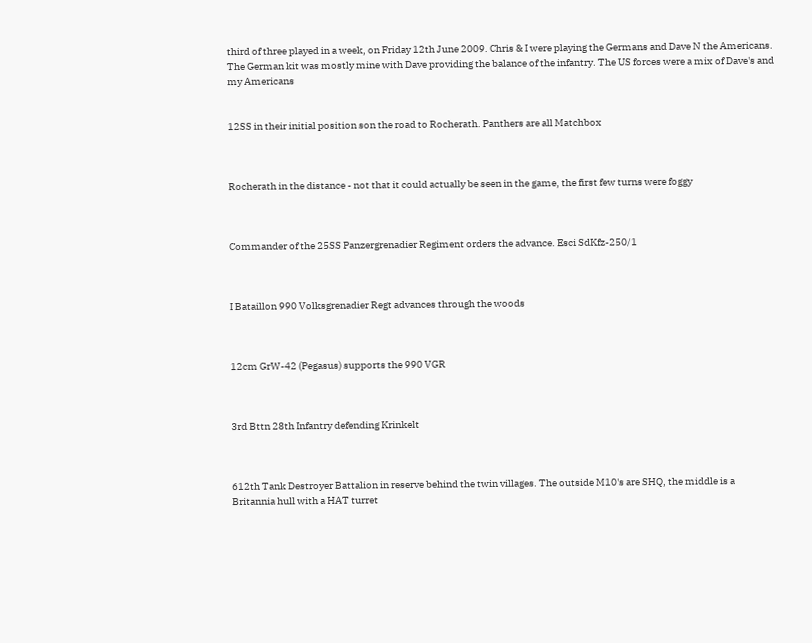third of three played in a week, on Friday 12th June 2009. Chris & I were playing the Germans and Dave N the Americans. The German kit was mostly mine with Dave providing the balance of the infantry. The US forces were a mix of Dave's and my Americans


12SS in their initial position son the road to Rocherath. Panthers are all Matchbox



Rocherath in the distance - not that it could actually be seen in the game, the first few turns were foggy



Commander of the 25SS Panzergrenadier Regiment orders the advance. Esci SdKfz-250/1



I Bataillon 990 Volksgrenadier Regt advances through the woods



12cm GrW-42 (Pegasus) supports the 990 VGR



3rd Bttn 28th Infantry defending Krinkelt



612th Tank Destroyer Battalion in reserve behind the twin villages. The outside M10's are SHQ, the middle is a Britannia hull with a HAT turret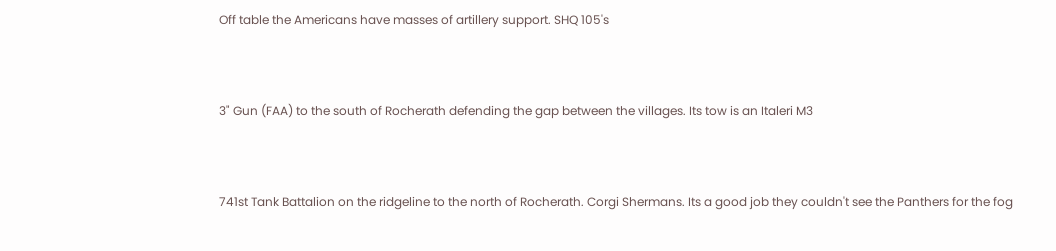Off table the Americans have masses of artillery support. SHQ 105's



3" Gun (FAA) to the south of Rocherath defending the gap between the villages. Its tow is an Italeri M3



741st Tank Battalion on the ridgeline to the north of Rocherath. Corgi Shermans. Its a good job they couldn't see the Panthers for the fog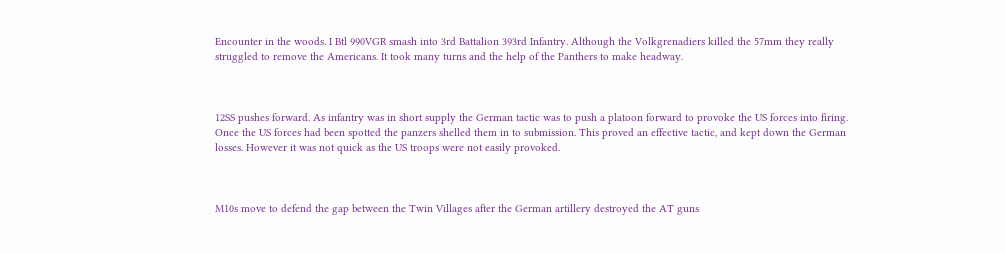Encounter in the woods. I Btl 990VGR smash into 3rd Battalion 393rd Infantry. Although the Volkgrenadiers killed the 57mm they really struggled to remove the Americans. It took many turns and the help of the Panthers to make headway.



12SS pushes forward. As infantry was in short supply the German tactic was to push a platoon forward to provoke the US forces into firing. Once the US forces had been spotted the panzers shelled them in to submission. This proved an effective tactic, and kept down the German losses. However it was not quick as the US troops were not easily provoked.



M10s move to defend the gap between the Twin Villages after the German artillery destroyed the AT guns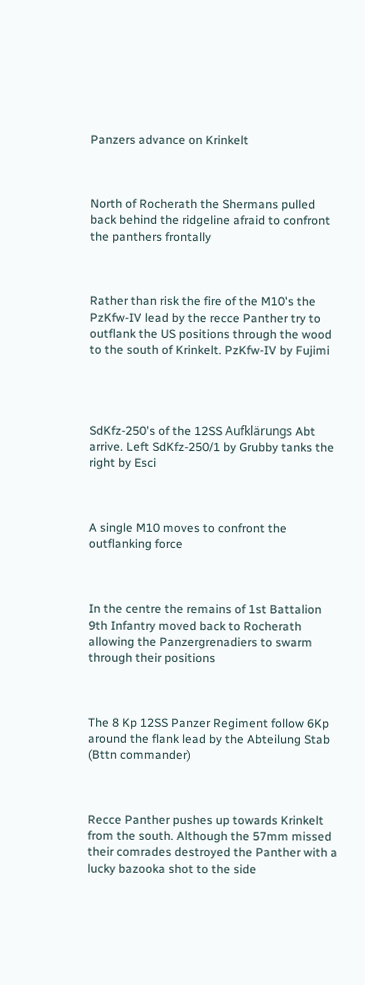Panzers advance on Krinkelt



North of Rocherath the Shermans pulled back behind the ridgeline afraid to confront the panthers frontally



Rather than risk the fire of the M10's the PzKfw-IV lead by the recce Panther try to outflank the US positions through the wood to the south of Krinkelt. PzKfw-IV by Fujimi




SdKfz-250's of the 12SS Aufklärungs Abt arrive. Left SdKfz-250/1 by Grubby tanks the right by Esci



A single M10 moves to confront the outflanking force



In the centre the remains of 1st Battalion 9th Infantry moved back to Rocherath allowing the Panzergrenadiers to swarm through their positions



The 8 Kp 12SS Panzer Regiment follow 6Kp around the flank lead by the Abteilung Stab (Bttn commander)



Recce Panther pushes up towards Krinkelt from the south. Although the 57mm missed their comrades destroyed the Panther with a lucky bazooka shot to the side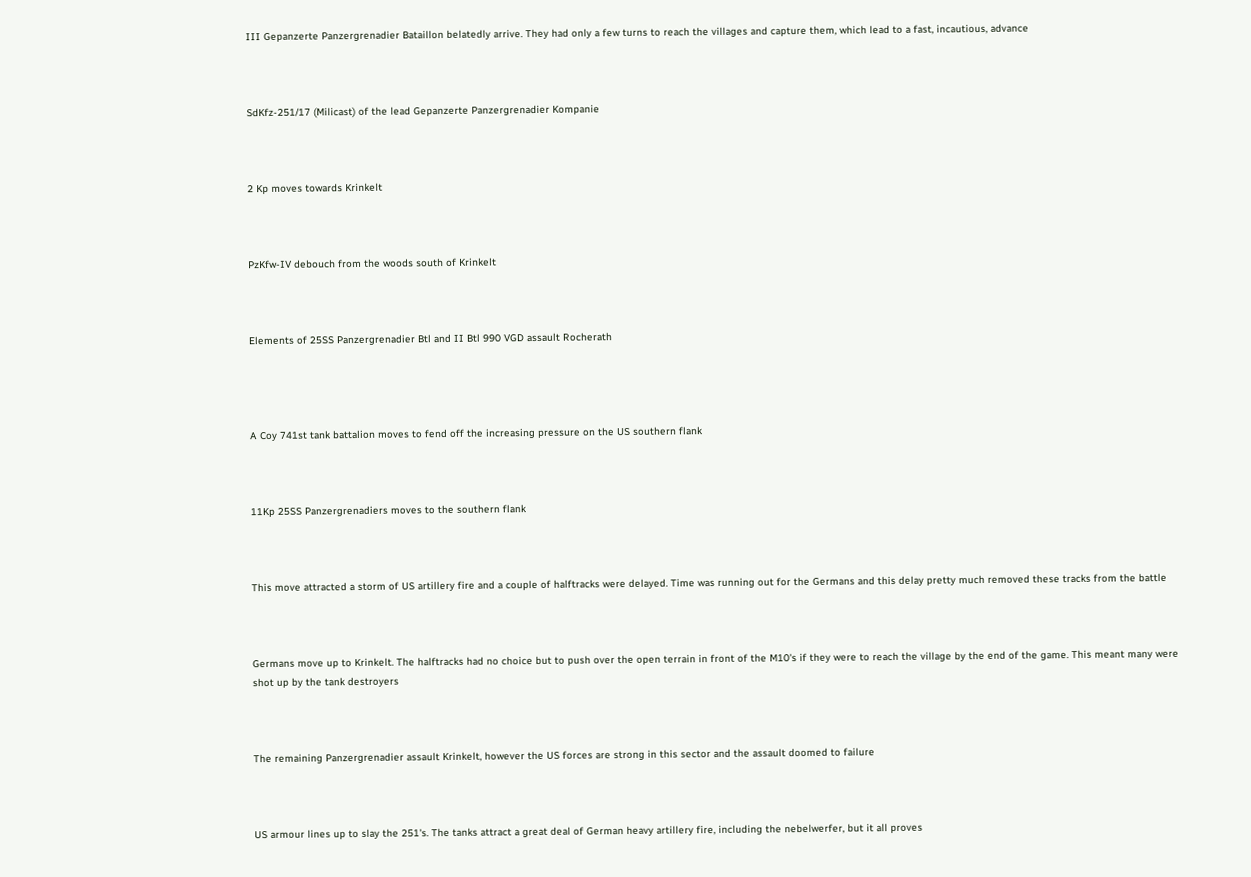III Gepanzerte Panzergrenadier Bataillon belatedly arrive. They had only a few turns to reach the villages and capture them, which lead to a fast, incautious, advance



SdKfz-251/17 (Milicast) of the lead Gepanzerte Panzergrenadier Kompanie



2 Kp moves towards Krinkelt



PzKfw-IV debouch from the woods south of Krinkelt



Elements of 25SS Panzergrenadier Btl and II Btl 990 VGD assault Rocherath




A Coy 741st tank battalion moves to fend off the increasing pressure on the US southern flank



11Kp 25SS Panzergrenadiers moves to the southern flank



This move attracted a storm of US artillery fire and a couple of halftracks were delayed. Time was running out for the Germans and this delay pretty much removed these tracks from the battle



Germans move up to Krinkelt. The halftracks had no choice but to push over the open terrain in front of the M10's if they were to reach the village by the end of the game. This meant many were shot up by the tank destroyers



The remaining Panzergrenadier assault Krinkelt, however the US forces are strong in this sector and the assault doomed to failure



US armour lines up to slay the 251's. The tanks attract a great deal of German heavy artillery fire, including the nebelwerfer, but it all proves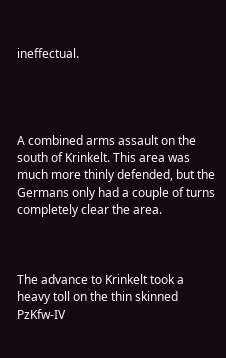ineffectual.




A combined arms assault on the south of Krinkelt. This area was much more thinly defended, but the Germans only had a couple of turns completely clear the area.



The advance to Krinkelt took a heavy toll on the thin skinned PzKfw-IV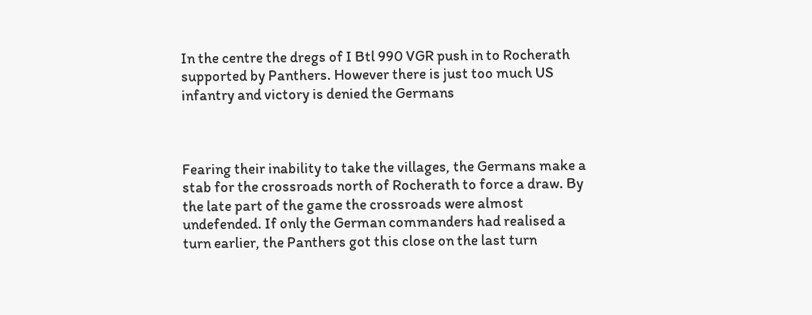In the centre the dregs of I Btl 990 VGR push in to Rocherath supported by Panthers. However there is just too much US infantry and victory is denied the Germans



Fearing their inability to take the villages, the Germans make a stab for the crossroads north of Rocherath to force a draw. By the late part of the game the crossroads were almost undefended. If only the German commanders had realised a turn earlier, the Panthers got this close on the last turn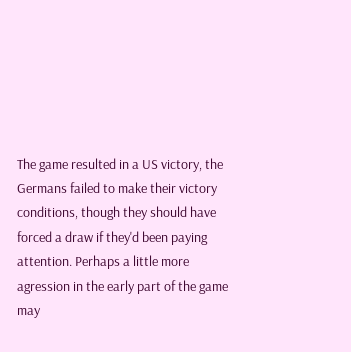The game resulted in a US victory, the Germans failed to make their victory conditions, though they should have forced a draw if they'd been paying attention. Perhaps a little more agression in the early part of the game may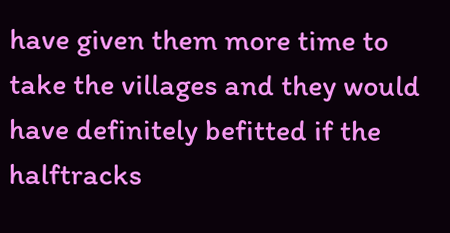have given them more time to take the villages and they would have definitely befitted if the halftracks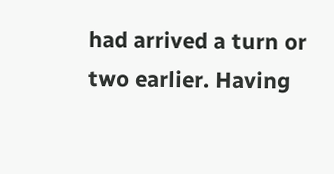had arrived a turn or two earlier. Having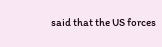said that the US forces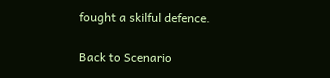fought a skilful defence.

Back to Scenario